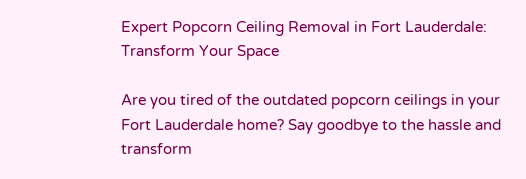Expert Popcorn Ceiling Removal in Fort Lauderdale: Transform Your Space

Are you tired of the outdated popcorn ceilings in your Fort Lauderdale home? Say goodbye to the hassle and transform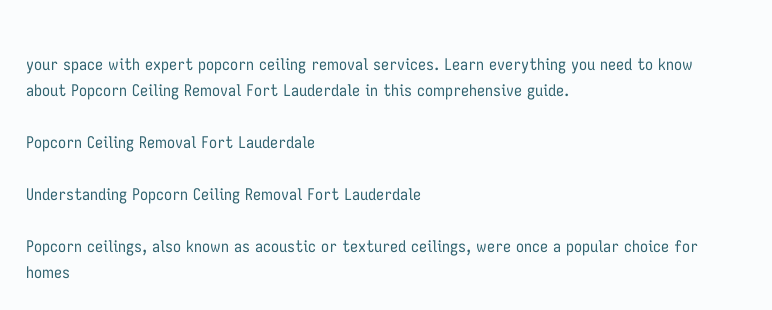your space with expert popcorn ceiling removal services. Learn everything you need to know about Popcorn Ceiling Removal Fort Lauderdale in this comprehensive guide.

Popcorn Ceiling Removal Fort Lauderdale

Understanding Popcorn Ceiling Removal Fort Lauderdale

Popcorn ceilings, also known as acoustic or textured ceilings, were once a popular choice for homes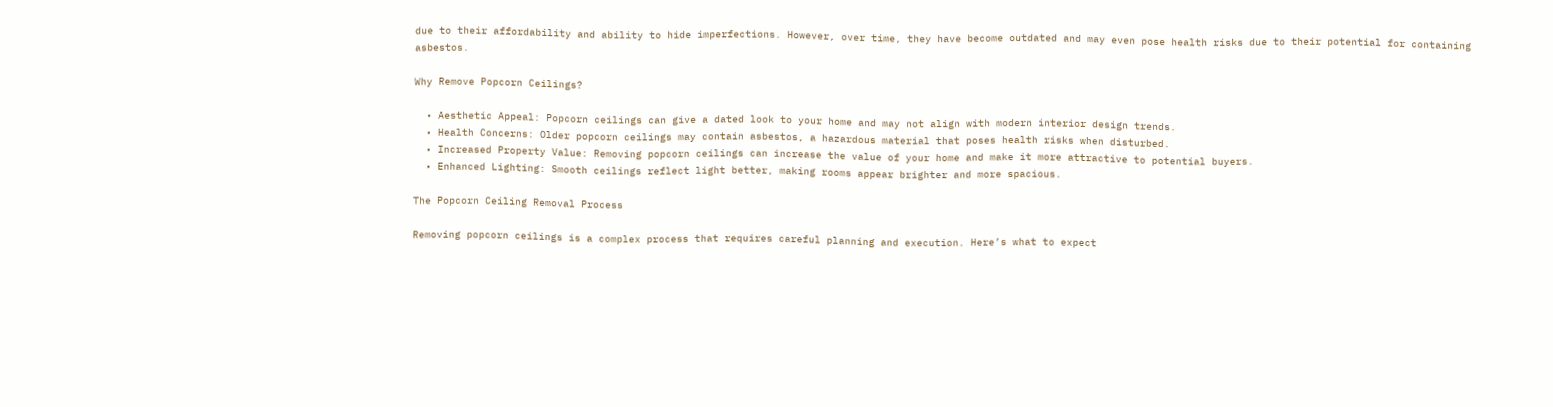due to their affordability and ability to hide imperfections. However, over time, they have become outdated and may even pose health risks due to their potential for containing asbestos.

Why Remove Popcorn Ceilings?

  • Aesthetic Appeal: Popcorn ceilings can give a dated look to your home and may not align with modern interior design trends.
  • Health Concerns: Older popcorn ceilings may contain asbestos, a hazardous material that poses health risks when disturbed.
  • Increased Property Value: Removing popcorn ceilings can increase the value of your home and make it more attractive to potential buyers.
  • Enhanced Lighting: Smooth ceilings reflect light better, making rooms appear brighter and more spacious.

The Popcorn Ceiling Removal Process

Removing popcorn ceilings is a complex process that requires careful planning and execution. Here’s what to expect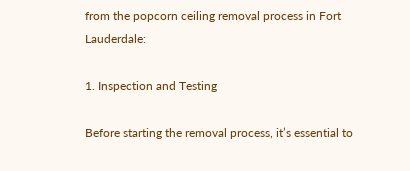from the popcorn ceiling removal process in Fort Lauderdale:

1. Inspection and Testing

Before starting the removal process, it’s essential to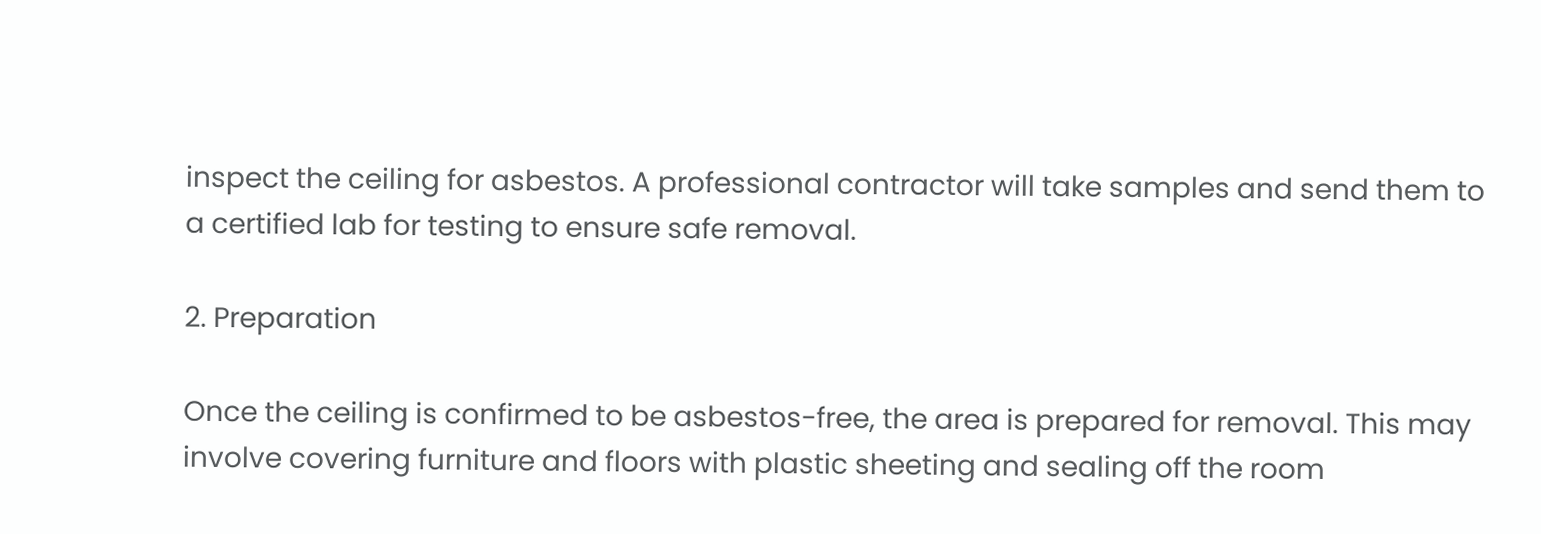inspect the ceiling for asbestos. A professional contractor will take samples and send them to a certified lab for testing to ensure safe removal.

2. Preparation

Once the ceiling is confirmed to be asbestos-free, the area is prepared for removal. This may involve covering furniture and floors with plastic sheeting and sealing off the room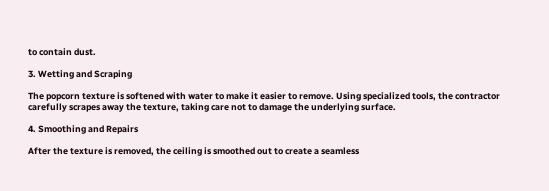to contain dust.

3. Wetting and Scraping

The popcorn texture is softened with water to make it easier to remove. Using specialized tools, the contractor carefully scrapes away the texture, taking care not to damage the underlying surface.

4. Smoothing and Repairs

After the texture is removed, the ceiling is smoothed out to create a seamless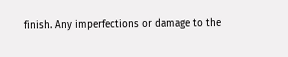finish. Any imperfections or damage to the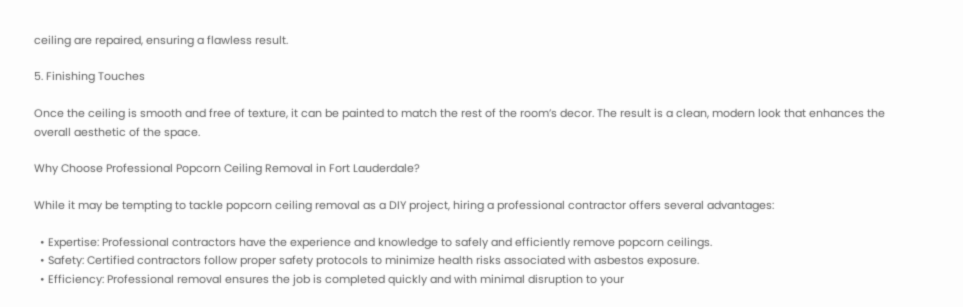ceiling are repaired, ensuring a flawless result.

5. Finishing Touches

Once the ceiling is smooth and free of texture, it can be painted to match the rest of the room’s decor. The result is a clean, modern look that enhances the overall aesthetic of the space.

Why Choose Professional Popcorn Ceiling Removal in Fort Lauderdale?

While it may be tempting to tackle popcorn ceiling removal as a DIY project, hiring a professional contractor offers several advantages:

  • Expertise: Professional contractors have the experience and knowledge to safely and efficiently remove popcorn ceilings.
  • Safety: Certified contractors follow proper safety protocols to minimize health risks associated with asbestos exposure.
  • Efficiency: Professional removal ensures the job is completed quickly and with minimal disruption to your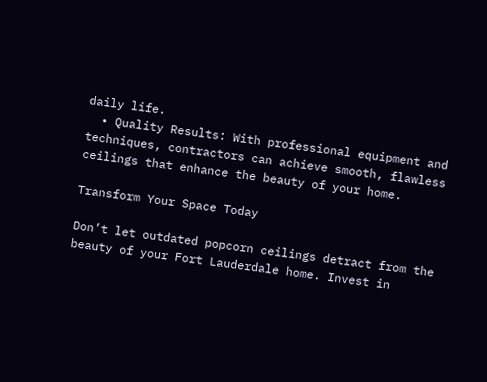daily life.
  • Quality Results: With professional equipment and techniques, contractors can achieve smooth, flawless ceilings that enhance the beauty of your home.

Transform Your Space Today

Don’t let outdated popcorn ceilings detract from the beauty of your Fort Lauderdale home. Invest in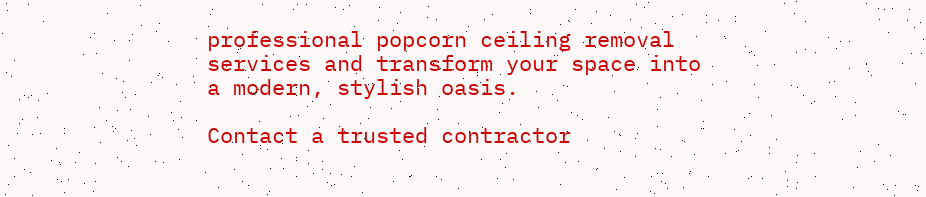professional popcorn ceiling removal services and transform your space into a modern, stylish oasis.

Contact a trusted contractor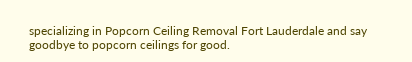specializing in Popcorn Ceiling Removal Fort Lauderdale and say goodbye to popcorn ceilings for good.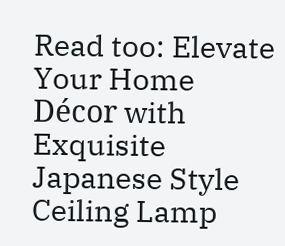Read too: Elevate Your Home Décor with Exquisite Japanese Style Ceiling Lamp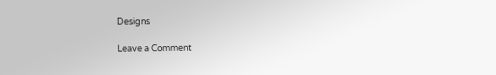Designs

Leave a Comment